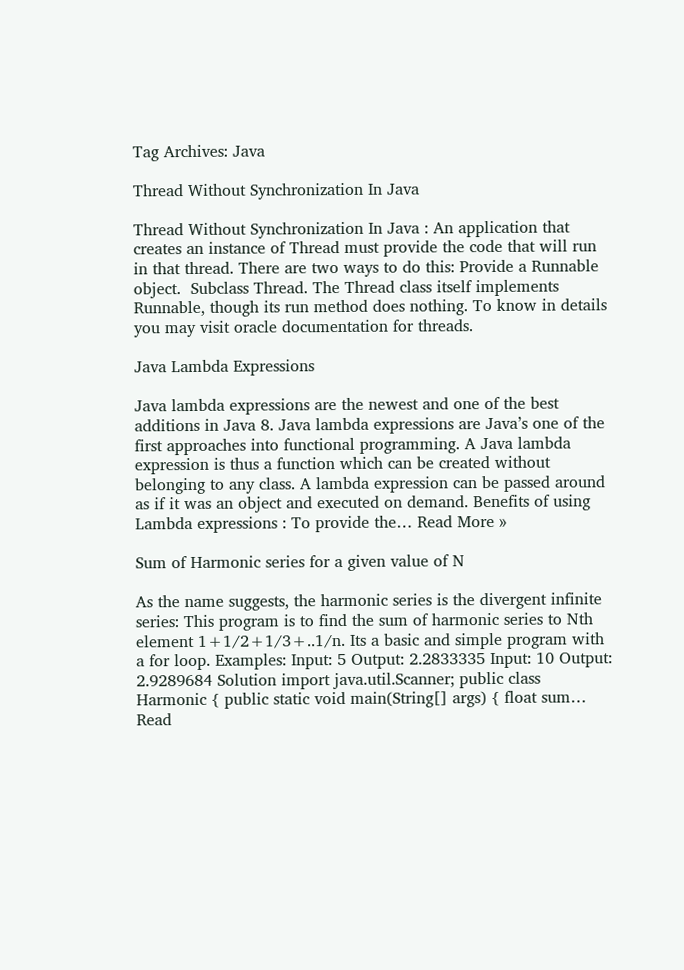Tag Archives: Java

Thread Without Synchronization In Java

Thread Without Synchronization In Java : An application that creates an instance of Thread must provide the code that will run in that thread. There are two ways to do this: Provide a Runnable object.  Subclass Thread. The Thread class itself implements Runnable, though its run method does nothing. To know in details you may visit oracle documentation for threads.

Java Lambda Expressions

Java lambda expressions are the newest and one of the best additions in Java 8. Java lambda expressions are Java’s one of the first approaches into functional programming. A Java lambda expression is thus a function which can be created without belonging to any class. A lambda expression can be passed around as if it was an object and executed on demand. Benefits of using Lambda expressions : To provide the… Read More »

Sum of Harmonic series for a given value of N

As the name suggests, the harmonic series is the divergent infinite series: This program is to find the sum of harmonic series to Nth element 1+1/2+1/3+..1/n. Its a basic and simple program with a for loop. Examples: Input: 5 Output: 2.2833335 Input: 10 Output: 2.9289684 Solution import java.util.Scanner; public class Harmonic { public static void main(String[] args) { float sum… Read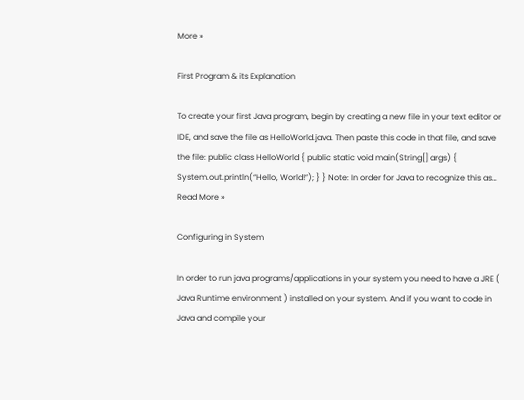More »

First Program & its Explanation

To create your first Java program, begin by creating a new file in your text editor or IDE, and save the file as HelloWorld.java. Then paste this code in that file, and save the file: public class HelloWorld { public static void main(String[] args) { System.out.println(“Hello, World!”); } } Note: In order for Java to recognize this as… Read More »

Configuring in System

In order to run java programs/applications in your system you need to have a JRE ( Java Runtime environment ) installed on your system. And if you want to code in Java and compile your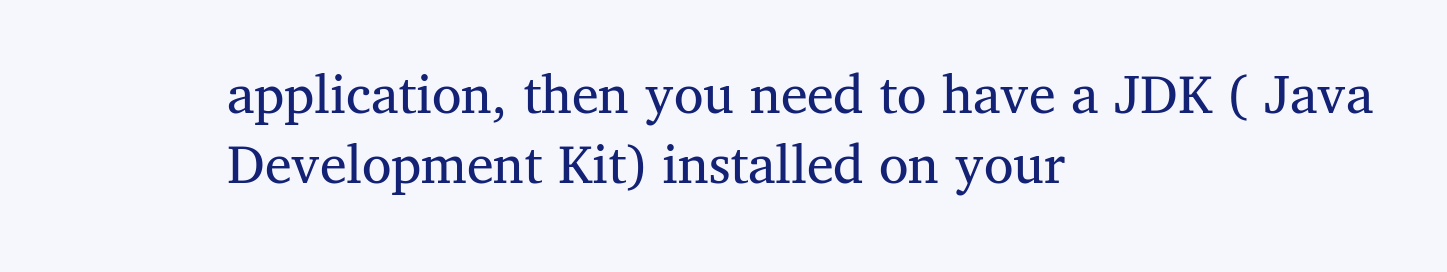application, then you need to have a JDK ( Java Development Kit) installed on your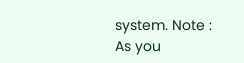system. Note : As you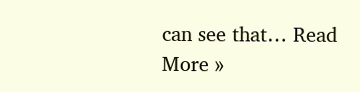can see that… Read More »